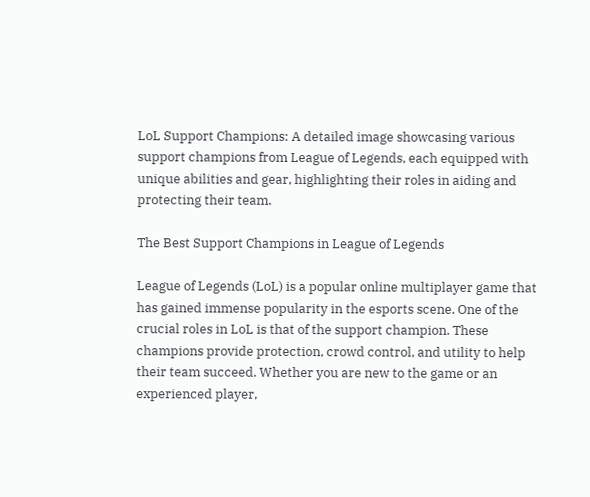LoL Support Champions: A detailed image showcasing various support champions from League of Legends, each equipped with unique abilities and gear, highlighting their roles in aiding and protecting their team.

The Best Support Champions in League of Legends

League of Legends (LoL) is a popular online multiplayer game that has gained immense popularity in the esports scene. One of the crucial roles in LoL is that of the support champion. These champions provide protection, crowd control, and utility to help their team succeed. Whether you are new to the game or an experienced player,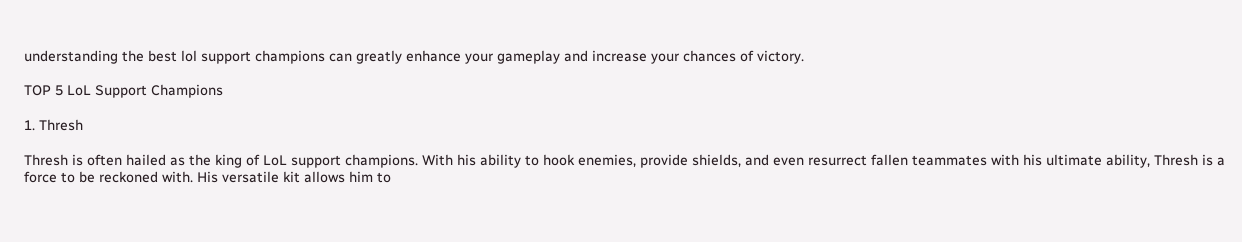understanding the best lol support champions can greatly enhance your gameplay and increase your chances of victory.

TOP 5 LoL Support Champions

1. Thresh

Thresh is often hailed as the king of LoL support champions. With his ability to hook enemies, provide shields, and even resurrect fallen teammates with his ultimate ability, Thresh is a force to be reckoned with. His versatile kit allows him to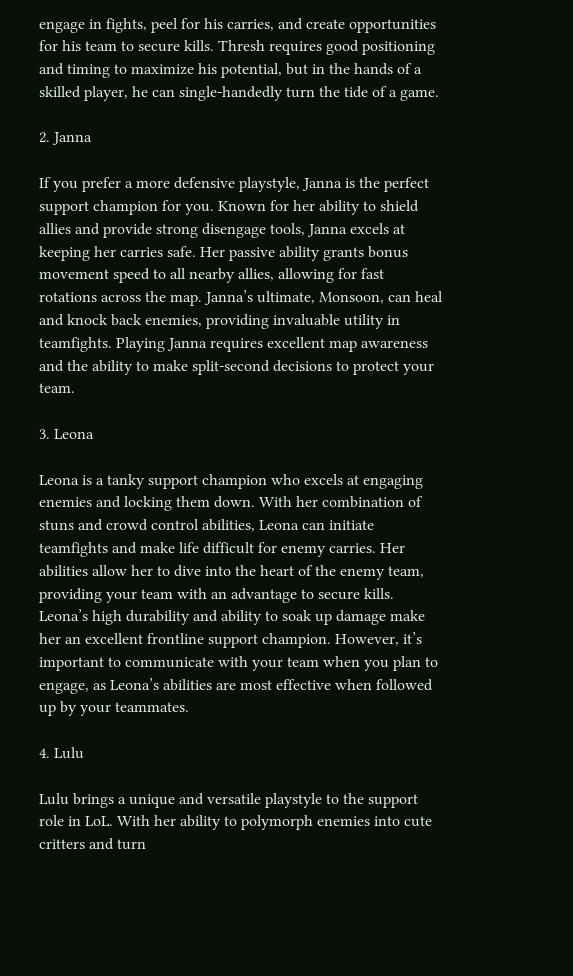engage in fights, peel for his carries, and create opportunities for his team to secure kills. Thresh requires good positioning and timing to maximize his potential, but in the hands of a skilled player, he can single-handedly turn the tide of a game.

2. Janna

If you prefer a more defensive playstyle, Janna is the perfect support champion for you. Known for her ability to shield allies and provide strong disengage tools, Janna excels at keeping her carries safe. Her passive ability grants bonus movement speed to all nearby allies, allowing for fast rotations across the map. Janna’s ultimate, Monsoon, can heal and knock back enemies, providing invaluable utility in teamfights. Playing Janna requires excellent map awareness and the ability to make split-second decisions to protect your team.

3. Leona

Leona is a tanky support champion who excels at engaging enemies and locking them down. With her combination of stuns and crowd control abilities, Leona can initiate teamfights and make life difficult for enemy carries. Her abilities allow her to dive into the heart of the enemy team, providing your team with an advantage to secure kills. Leona’s high durability and ability to soak up damage make her an excellent frontline support champion. However, it’s important to communicate with your team when you plan to engage, as Leona’s abilities are most effective when followed up by your teammates.

4. Lulu

Lulu brings a unique and versatile playstyle to the support role in LoL. With her ability to polymorph enemies into cute critters and turn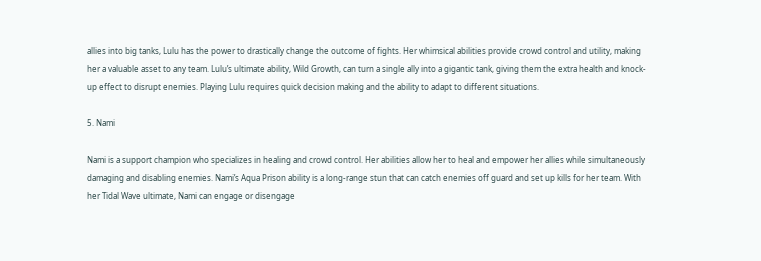allies into big tanks, Lulu has the power to drastically change the outcome of fights. Her whimsical abilities provide crowd control and utility, making her a valuable asset to any team. Lulu’s ultimate ability, Wild Growth, can turn a single ally into a gigantic tank, giving them the extra health and knock-up effect to disrupt enemies. Playing Lulu requires quick decision making and the ability to adapt to different situations.

5. Nami

Nami is a support champion who specializes in healing and crowd control. Her abilities allow her to heal and empower her allies while simultaneously damaging and disabling enemies. Nami’s Aqua Prison ability is a long-range stun that can catch enemies off guard and set up kills for her team. With her Tidal Wave ultimate, Nami can engage or disengage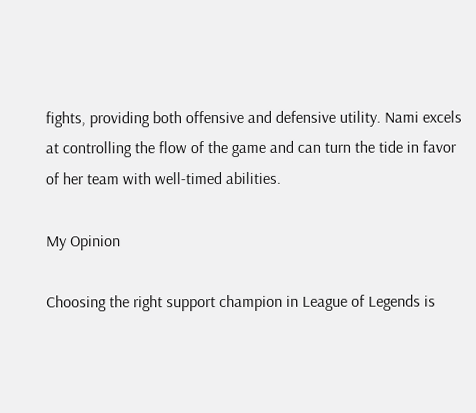fights, providing both offensive and defensive utility. Nami excels at controlling the flow of the game and can turn the tide in favor of her team with well-timed abilities.

My Opinion

Choosing the right support champion in League of Legends is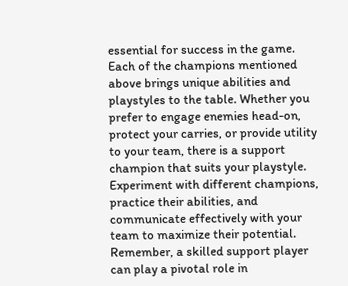essential for success in the game. Each of the champions mentioned above brings unique abilities and playstyles to the table. Whether you prefer to engage enemies head-on, protect your carries, or provide utility to your team, there is a support champion that suits your playstyle. Experiment with different champions, practice their abilities, and communicate effectively with your team to maximize their potential. Remember, a skilled support player can play a pivotal role in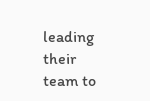leading their team to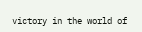victory in the world of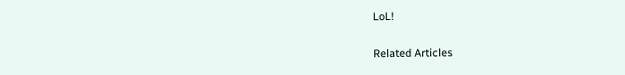LoL!

Related Articles